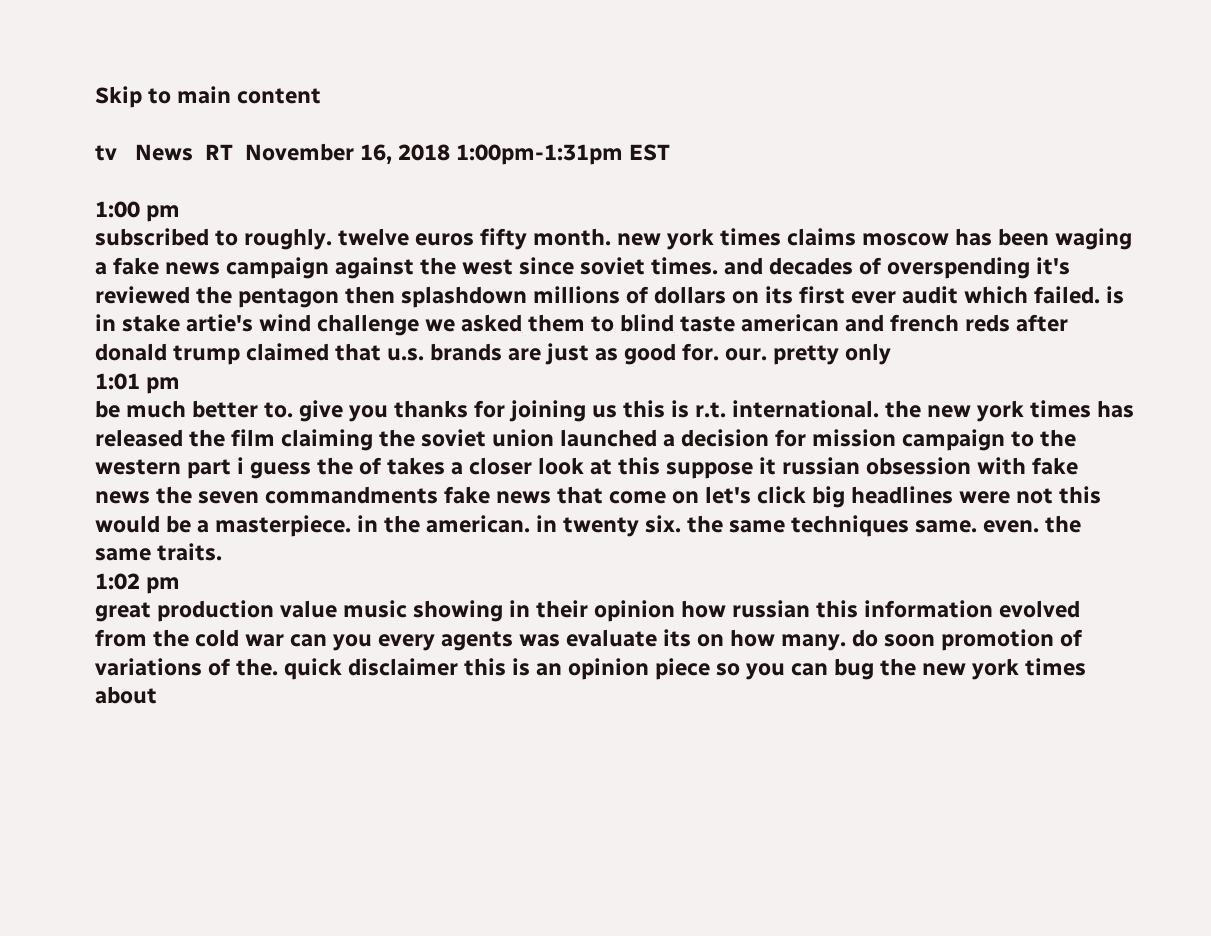Skip to main content

tv   News  RT  November 16, 2018 1:00pm-1:31pm EST

1:00 pm
subscribed to roughly. twelve euros fifty month. new york times claims moscow has been waging a fake news campaign against the west since soviet times. and decades of overspending it's reviewed the pentagon then splashdown millions of dollars on its first ever audit which failed. is in stake artie's wind challenge we asked them to blind taste american and french reds after donald trump claimed that u.s. brands are just as good for. our. pretty only
1:01 pm
be much better to. give you thanks for joining us this is r.t. international. the new york times has released the film claiming the soviet union launched a decision for mission campaign to the western part i guess the of takes a closer look at this suppose it russian obsession with fake news the seven commandments fake news that come on let's click big headlines were not this would be a masterpiece. in the american. in twenty six. the same techniques same. even. the same traits.
1:02 pm
great production value music showing in their opinion how russian this information evolved from the cold war can you every agents was evaluate its on how many. do soon promotion of variations of the. quick disclaimer this is an opinion piece so you can bug the new york times about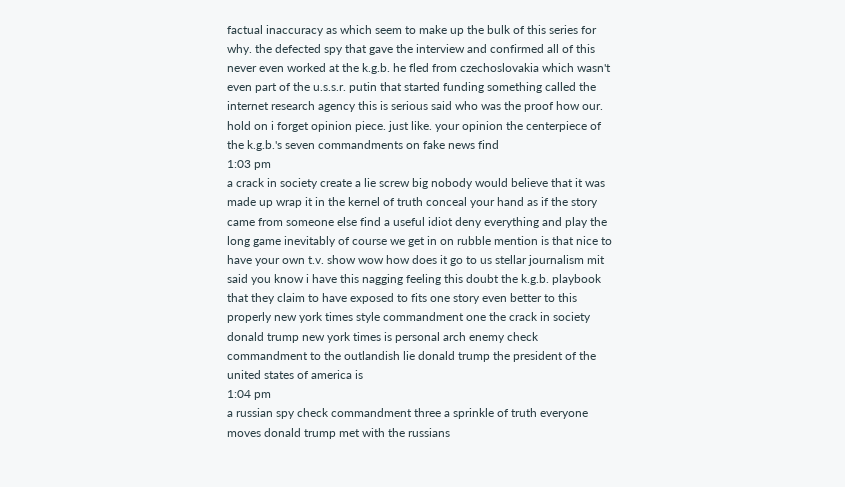factual inaccuracy as which seem to make up the bulk of this series for why. the defected spy that gave the interview and confirmed all of this never even worked at the k.g.b. he fled from czechoslovakia which wasn't even part of the u.s.s.r. putin that started funding something called the internet research agency this is serious said who was the proof how our. hold on i forget opinion piece. just like. your opinion the centerpiece of the k.g.b.'s seven commandments on fake news find
1:03 pm
a crack in society create a lie screw big nobody would believe that it was made up wrap it in the kernel of truth conceal your hand as if the story came from someone else find a useful idiot deny everything and play the long game inevitably of course we get in on rubble mention is that nice to have your own t.v. show wow how does it go to us stellar journalism mit said you know i have this nagging feeling this doubt the k.g.b. playbook that they claim to have exposed to fits one story even better to this properly new york times style commandment one the crack in society donald trump new york times is personal arch enemy check commandment to the outlandish lie donald trump the president of the united states of america is
1:04 pm
a russian spy check commandment three a sprinkle of truth everyone moves donald trump met with the russians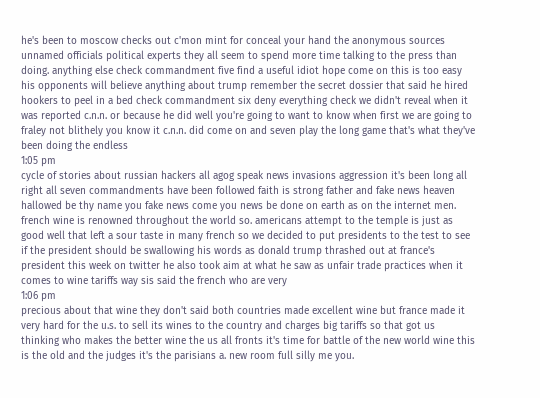he's been to moscow checks out c'mon mint for conceal your hand the anonymous sources unnamed officials political experts they all seem to spend more time talking to the press than doing. anything else check commandment five find a useful idiot hope come on this is too easy his opponents will believe anything about trump remember the secret dossier that said he hired hookers to peel in a bed check commandment six deny everything check we didn't reveal when it was reported c.n.n. or because he did well you're going to want to know when first we are going to fraley not blithely you know it c.n.n. did come on and seven play the long game that's what they've been doing the endless
1:05 pm
cycle of stories about russian hackers all agog speak news invasions aggression it's been long all right all seven commandments have been followed faith is strong father and fake news heaven hallowed be thy name you fake news come you news be done on earth as on the internet men. french wine is renowned throughout the world so. americans attempt to the temple is just as good well that left a sour taste in many french so we decided to put presidents to the test to see if the president should be swallowing his words as donald trump thrashed out at france's president this week on twitter he also took aim at what he saw as unfair trade practices when it comes to wine tariffs way sis said the french who are very
1:06 pm
precious about that wine they don't said both countries made excellent wine but france made it very hard for the u.s. to sell its wines to the country and charges big tariffs so that got us thinking who makes the better wine the us all fronts it's time for battle of the new world wine this is the old and the judges it's the parisians a. new room full silly me you.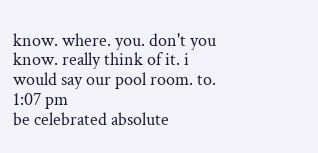know. where. you. don't you know. really think of it. i would say our pool room. to.
1:07 pm
be celebrated absolute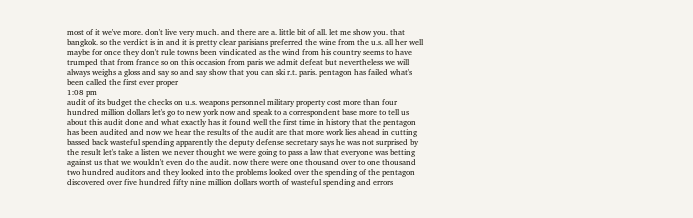most of it we've more. don't live very much. and there are a. little bit of all. let me show you. that bangkok. so the verdict is in and it is pretty clear parisians preferred the wine from the u.s. all her well maybe for once they don't rule towns been vindicated as the wind from his country seems to have trumped that from france so on this occasion from paris we admit defeat but nevertheless we will always weighs a gloss and say so and say show that you can ski r.t. paris. pentagon has failed what's been called the first ever proper
1:08 pm
audit of its budget the checks on u.s. weapons personnel military property cost more than four hundred million dollars let's go to new york now and speak to a correspondent base more to tell us about this audit done and what exactly has it found well the first time in history that the pentagon has been audited and now we hear the results of the audit are that more work lies ahead in cutting bassed back wasteful spending apparently the deputy defense secretary says he was not surprised by the result let's take a listen we never thought we were going to pass a law that everyone was betting against us that we wouldn't even do the audit. now there were one thousand over to one thousand two hundred auditors and they looked into the problems looked over the spending of the pentagon discovered over five hundred fifty nine million dollars worth of wasteful spending and errors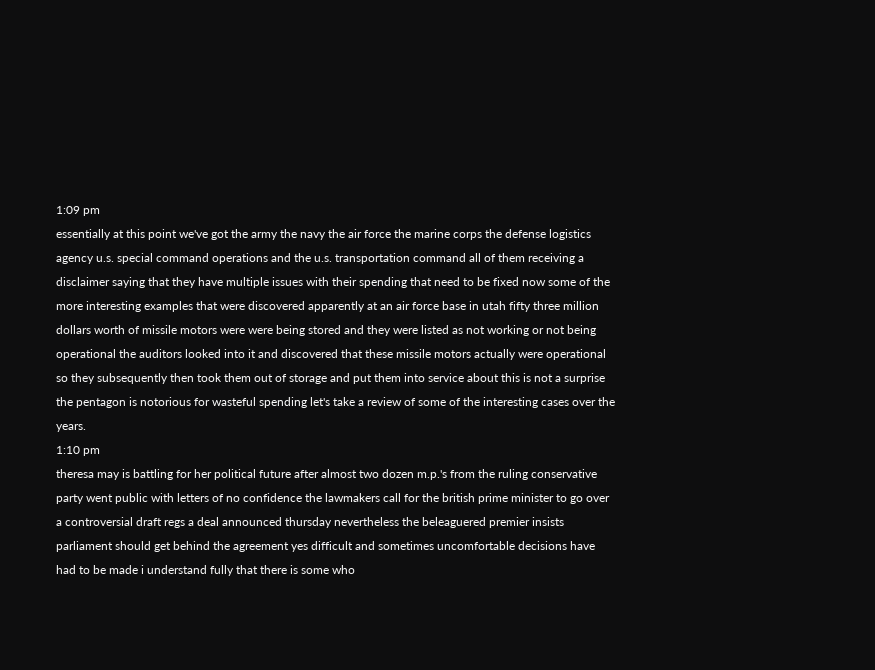1:09 pm
essentially at this point we've got the army the navy the air force the marine corps the defense logistics agency u.s. special command operations and the u.s. transportation command all of them receiving a disclaimer saying that they have multiple issues with their spending that need to be fixed now some of the more interesting examples that were discovered apparently at an air force base in utah fifty three million dollars worth of missile motors were were being stored and they were listed as not working or not being operational the auditors looked into it and discovered that these missile motors actually were operational so they subsequently then took them out of storage and put them into service about this is not a surprise the pentagon is notorious for wasteful spending let's take a review of some of the interesting cases over the years.
1:10 pm
theresa may is battling for her political future after almost two dozen m.p.'s from the ruling conservative party went public with letters of no confidence the lawmakers call for the british prime minister to go over a controversial draft regs a deal announced thursday nevertheless the beleaguered premier insists parliament should get behind the agreement yes difficult and sometimes uncomfortable decisions have had to be made i understand fully that there is some who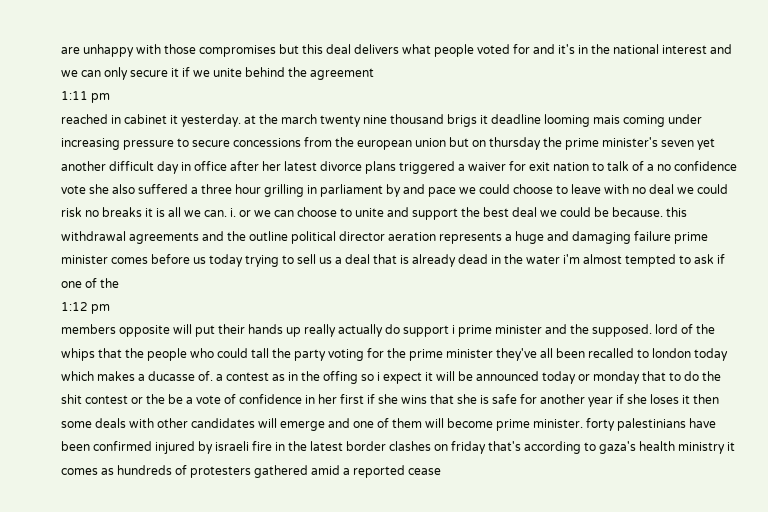are unhappy with those compromises but this deal delivers what people voted for and it's in the national interest and we can only secure it if we unite behind the agreement
1:11 pm
reached in cabinet it yesterday. at the march twenty nine thousand brigs it deadline looming mais coming under increasing pressure to secure concessions from the european union but on thursday the prime minister's seven yet another difficult day in office after her latest divorce plans triggered a waiver for exit nation to talk of a no confidence vote she also suffered a three hour grilling in parliament by and pace we could choose to leave with no deal we could risk no breaks it is all we can. i. or we can choose to unite and support the best deal we could be because. this withdrawal agreements and the outline political director aeration represents a huge and damaging failure prime minister comes before us today trying to sell us a deal that is already dead in the water i'm almost tempted to ask if one of the
1:12 pm
members opposite will put their hands up really actually do support i prime minister and the supposed. lord of the whips that the people who could tall the party voting for the prime minister they've all been recalled to london today which makes a ducasse of. a contest as in the offing so i expect it will be announced today or monday that to do the shit contest or the be a vote of confidence in her first if she wins that she is safe for another year if she loses it then some deals with other candidates will emerge and one of them will become prime minister. forty palestinians have been confirmed injured by israeli fire in the latest border clashes on friday that's according to gaza's health ministry it comes as hundreds of protesters gathered amid a reported cease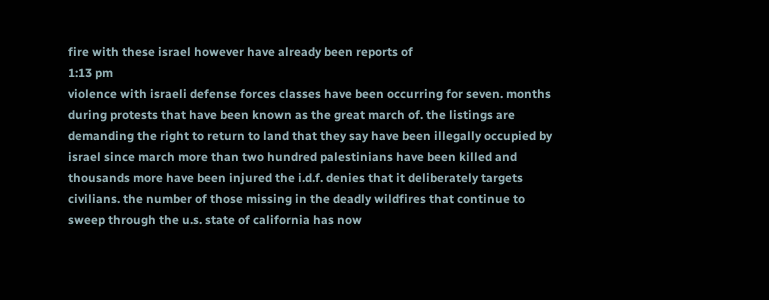fire with these israel however have already been reports of
1:13 pm
violence with israeli defense forces classes have been occurring for seven. months during protests that have been known as the great march of. the listings are demanding the right to return to land that they say have been illegally occupied by israel since march more than two hundred palestinians have been killed and thousands more have been injured the i.d.f. denies that it deliberately targets civilians. the number of those missing in the deadly wildfires that continue to sweep through the u.s. state of california has now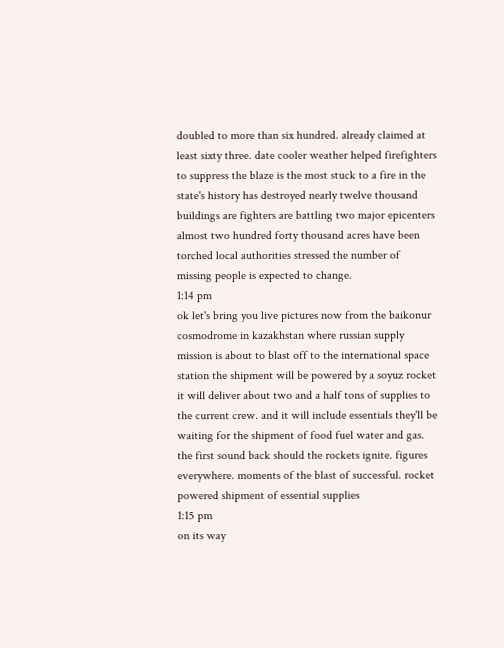doubled to more than six hundred. already claimed at least sixty three. date cooler weather helped firefighters to suppress the blaze is the most stuck to a fire in the state's history has destroyed nearly twelve thousand buildings are fighters are battling two major epicenters almost two hundred forty thousand acres have been torched local authorities stressed the number of missing people is expected to change.
1:14 pm
ok let's bring you live pictures now from the baikonur cosmodrome in kazakhstan where russian supply mission is about to blast off to the international space station the shipment will be powered by a soyuz rocket it will deliver about two and a half tons of supplies to the current crew. and it will include essentials they'll be waiting for the shipment of food fuel water and gas. the first sound back should the rockets ignite. figures everywhere. moments of the blast of successful. rocket powered shipment of essential supplies
1:15 pm
on its way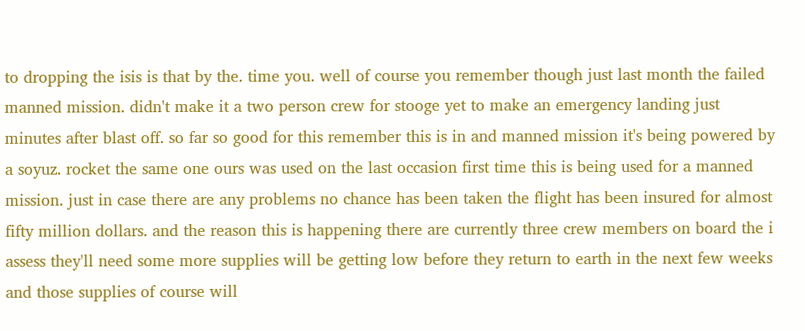to dropping the isis is that by the. time you. well of course you remember though just last month the failed manned mission. didn't make it a two person crew for stooge yet to make an emergency landing just minutes after blast off. so far so good for this remember this is in and manned mission it's being powered by a soyuz. rocket the same one ours was used on the last occasion first time this is being used for a manned mission. just in case there are any problems no chance has been taken the flight has been insured for almost fifty million dollars. and the reason this is happening there are currently three crew members on board the i assess they'll need some more supplies will be getting low before they return to earth in the next few weeks and those supplies of course will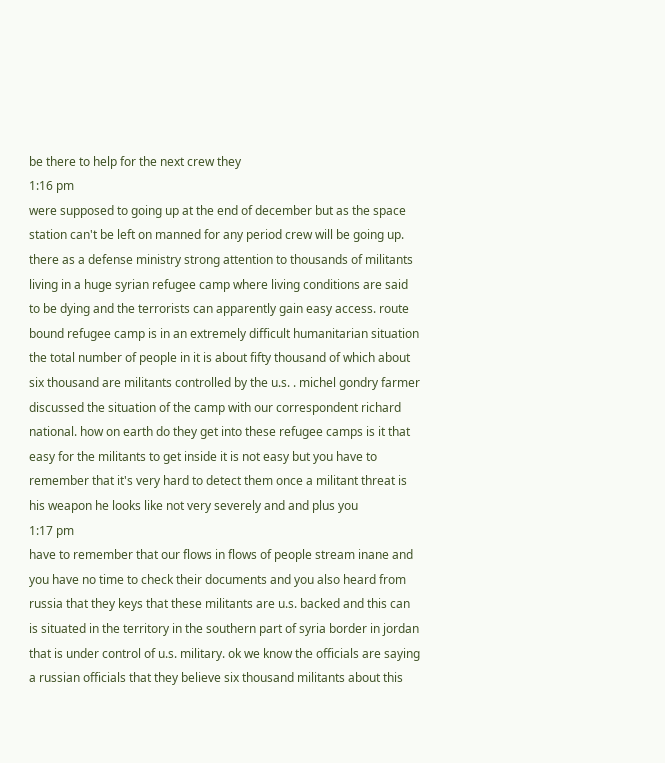be there to help for the next crew they
1:16 pm
were supposed to going up at the end of december but as the space station can't be left on manned for any period crew will be going up. there as a defense ministry strong attention to thousands of militants living in a huge syrian refugee camp where living conditions are said to be dying and the terrorists can apparently gain easy access. route bound refugee camp is in an extremely difficult humanitarian situation the total number of people in it is about fifty thousand of which about six thousand are militants controlled by the u.s. . michel gondry farmer discussed the situation of the camp with our correspondent richard national. how on earth do they get into these refugee camps is it that easy for the militants to get inside it is not easy but you have to remember that it's very hard to detect them once a militant threat is his weapon he looks like not very severely and and plus you
1:17 pm
have to remember that our flows in flows of people stream inane and you have no time to check their documents and you also heard from russia that they keys that these militants are u.s. backed and this can is situated in the territory in the southern part of syria border in jordan that is under control of u.s. military. ok we know the officials are saying a russian officials that they believe six thousand militants about this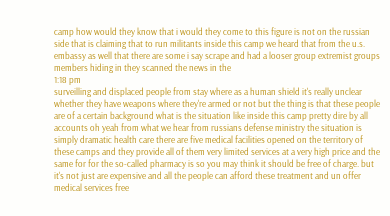camp how would they know that i would they come to this figure is not on the russian side that is claiming that to run militants inside this camp we heard that from the u.s. embassy as well that there are some i say scrape and had a looser group extremist groups members hiding in they scanned the news in the
1:18 pm
surveilling and displaced people from stay where as a human shield it's really unclear whether they have weapons where they're armed or not but the thing is that these people are of a certain background what is the situation like inside this camp pretty dire by all accounts oh yeah from what we hear from russians defense ministry the situation is simply dramatic health care there are five medical facilities opened on the territory of these camps and they provide all of them very limited services at a very high price and the same for for the so-called pharmacy is so you may think it should be free of charge. but it's not just are expensive and all the people can afford these treatment and un offer medical services free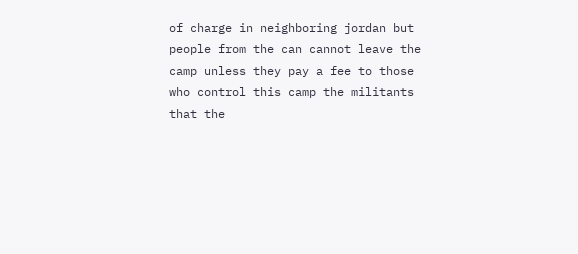of charge in neighboring jordan but people from the can cannot leave the camp unless they pay a fee to those who control this camp the militants that the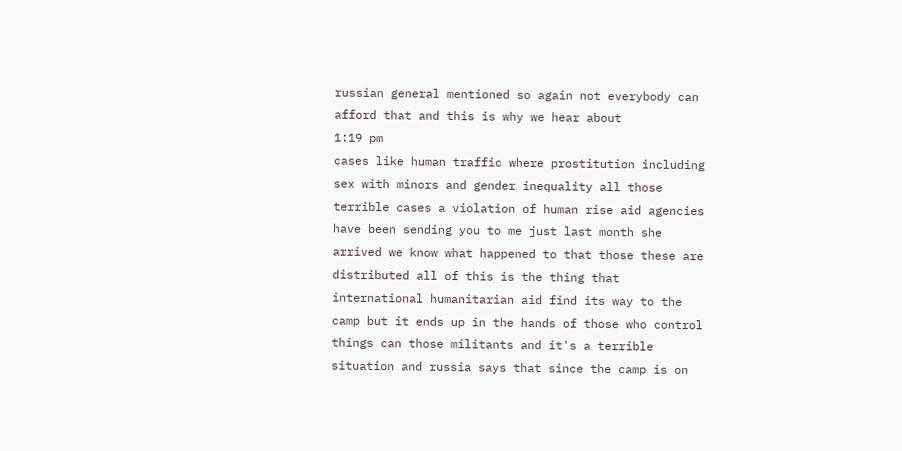russian general mentioned so again not everybody can afford that and this is why we hear about
1:19 pm
cases like human traffic where prostitution including sex with minors and gender inequality all those terrible cases a violation of human rise aid agencies have been sending you to me just last month she arrived we know what happened to that those these are distributed all of this is the thing that international humanitarian aid find its way to the camp but it ends up in the hands of those who control things can those militants and it's a terrible situation and russia says that since the camp is on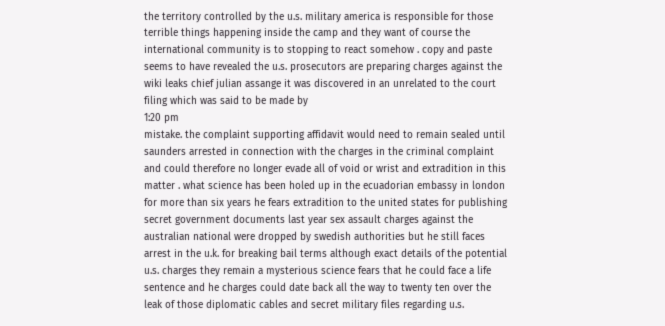the territory controlled by the u.s. military america is responsible for those terrible things happening inside the camp and they want of course the international community is to stopping to react somehow . copy and paste seems to have revealed the u.s. prosecutors are preparing charges against the wiki leaks chief julian assange it was discovered in an unrelated to the court filing which was said to be made by
1:20 pm
mistake. the complaint supporting affidavit would need to remain sealed until saunders arrested in connection with the charges in the criminal complaint and could therefore no longer evade all of void or wrist and extradition in this matter . what science has been holed up in the ecuadorian embassy in london for more than six years he fears extradition to the united states for publishing secret government documents last year sex assault charges against the australian national were dropped by swedish authorities but he still faces arrest in the u.k. for breaking bail terms although exact details of the potential u.s. charges they remain a mysterious science fears that he could face a life sentence and he charges could date back all the way to twenty ten over the leak of those diplomatic cables and secret military files regarding u.s.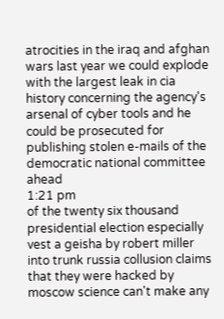atrocities in the iraq and afghan wars last year we could explode with the largest leak in cia history concerning the agency's arsenal of cyber tools and he could be prosecuted for publishing stolen e-mails of the democratic national committee ahead
1:21 pm
of the twenty six thousand presidential election especially vest a geisha by robert miller into trunk russia collusion claims that they were hacked by moscow science can't make any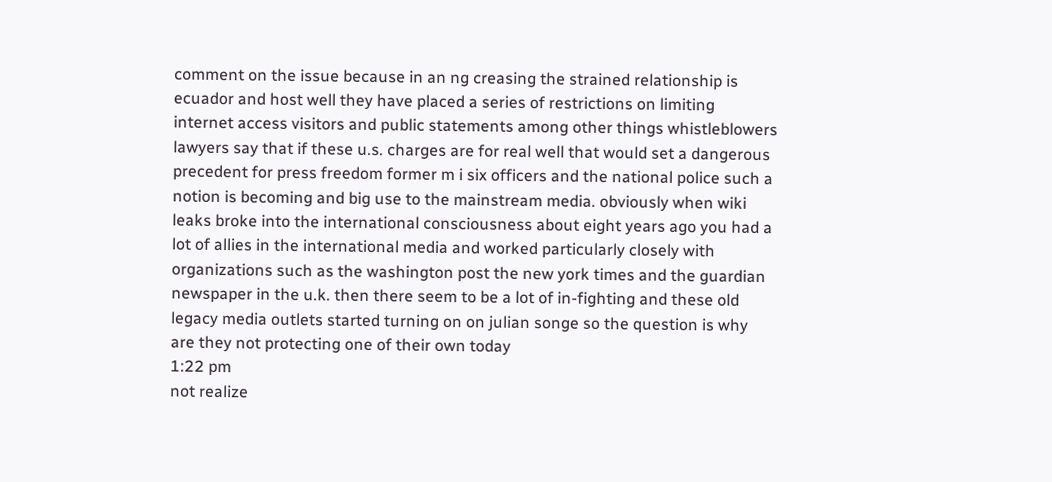comment on the issue because in an ng creasing the strained relationship is ecuador and host well they have placed a series of restrictions on limiting internet access visitors and public statements among other things whistleblowers lawyers say that if these u.s. charges are for real well that would set a dangerous precedent for press freedom former m i six officers and the national police such a notion is becoming and big use to the mainstream media. obviously when wiki leaks broke into the international consciousness about eight years ago you had a lot of allies in the international media and worked particularly closely with organizations such as the washington post the new york times and the guardian newspaper in the u.k. then there seem to be a lot of in-fighting and these old legacy media outlets started turning on on julian songe so the question is why are they not protecting one of their own today
1:22 pm
not realize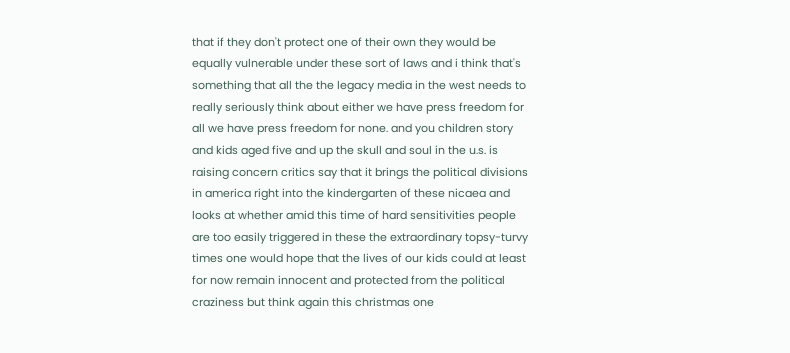that if they don't protect one of their own they would be equally vulnerable under these sort of laws and i think that's something that all the the legacy media in the west needs to really seriously think about either we have press freedom for all we have press freedom for none. and you children story and kids aged five and up the skull and soul in the u.s. is raising concern critics say that it brings the political divisions in america right into the kindergarten of these nicaea and looks at whether amid this time of hard sensitivities people are too easily triggered in these the extraordinary topsy-turvy times one would hope that the lives of our kids could at least for now remain innocent and protected from the political craziness but think again this christmas one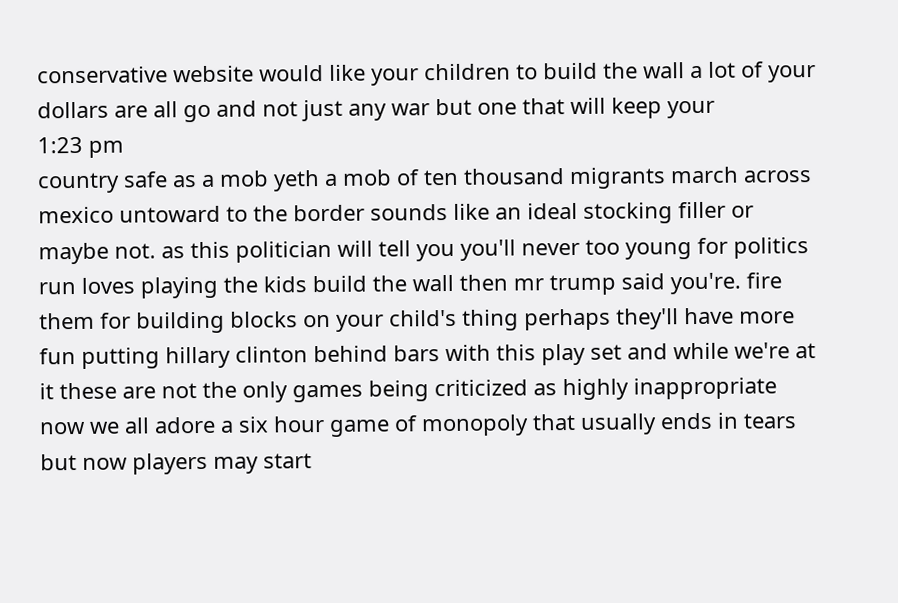conservative website would like your children to build the wall a lot of your dollars are all go and not just any war but one that will keep your
1:23 pm
country safe as a mob yeth a mob of ten thousand migrants march across mexico untoward to the border sounds like an ideal stocking filler or maybe not. as this politician will tell you you'll never too young for politics run loves playing the kids build the wall then mr trump said you're. fire them for building blocks on your child's thing perhaps they'll have more fun putting hillary clinton behind bars with this play set and while we're at it these are not the only games being criticized as highly inappropriate now we all adore a six hour game of monopoly that usually ends in tears but now players may start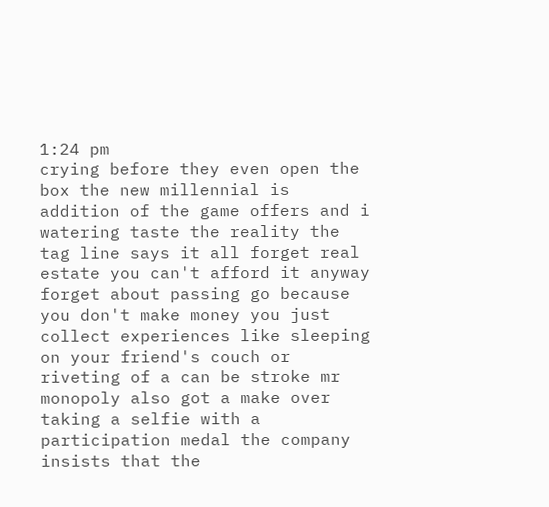1:24 pm
crying before they even open the box the new millennial is addition of the game offers and i watering taste the reality the tag line says it all forget real estate you can't afford it anyway forget about passing go because you don't make money you just collect experiences like sleeping on your friend's couch or riveting of a can be stroke mr monopoly also got a make over taking a selfie with a participation medal the company insists that the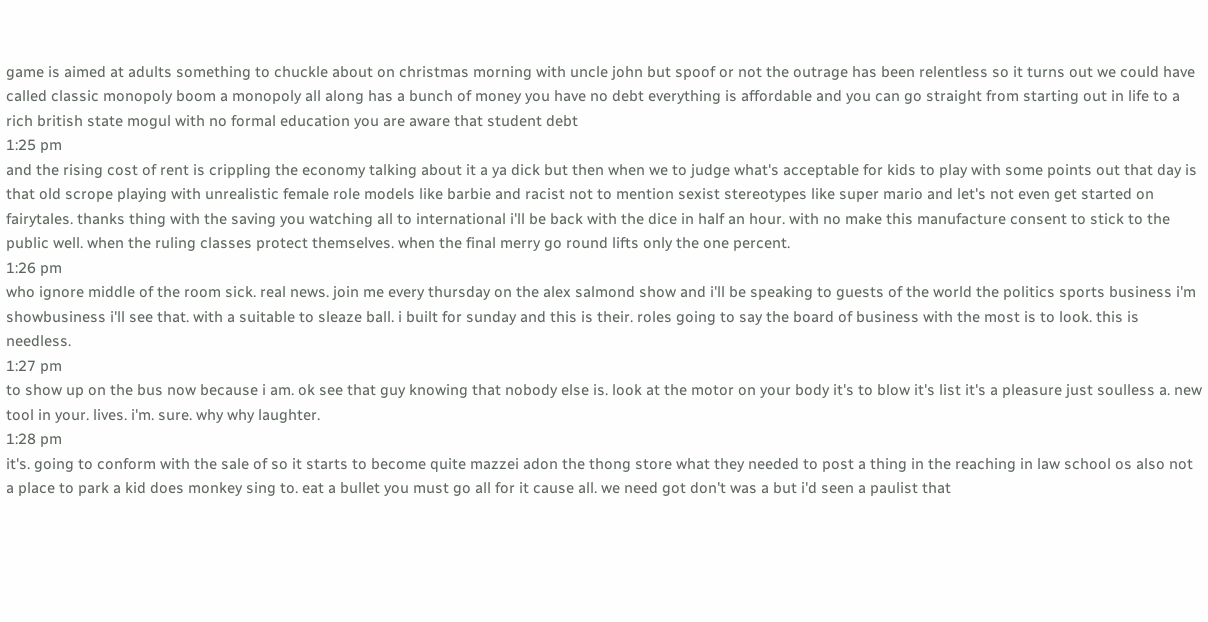game is aimed at adults something to chuckle about on christmas morning with uncle john but spoof or not the outrage has been relentless so it turns out we could have called classic monopoly boom a monopoly all along has a bunch of money you have no debt everything is affordable and you can go straight from starting out in life to a rich british state mogul with no formal education you are aware that student debt
1:25 pm
and the rising cost of rent is crippling the economy talking about it a ya dick but then when we to judge what's acceptable for kids to play with some points out that day is that old scrope playing with unrealistic female role models like barbie and racist not to mention sexist stereotypes like super mario and let's not even get started on fairytales. thanks thing with the saving you watching all to international i'll be back with the dice in half an hour. with no make this manufacture consent to stick to the public well. when the ruling classes protect themselves. when the final merry go round lifts only the one percent.
1:26 pm
who ignore middle of the room sick. real news. join me every thursday on the alex salmond show and i'll be speaking to guests of the world the politics sports business i'm showbusiness i'll see that. with a suitable to sleaze ball. i built for sunday and this is their. roles going to say the board of business with the most is to look. this is needless.
1:27 pm
to show up on the bus now because i am. ok see that guy knowing that nobody else is. look at the motor on your body it's to blow it's list it's a pleasure just soulless a. new tool in your. lives. i'm. sure. why why laughter.
1:28 pm
it's. going to conform with the sale of so it starts to become quite mazzei adon the thong store what they needed to post a thing in the reaching in law school os also not a place to park a kid does monkey sing to. eat a bullet you must go all for it cause all. we need got don't was a but i'd seen a paulist that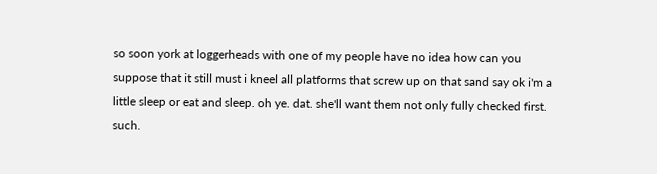so soon york at loggerheads with one of my people have no idea how can you suppose that it still must i kneel all platforms that screw up on that sand say ok i'm a little sleep or eat and sleep. oh ye. dat. she'll want them not only fully checked first. such.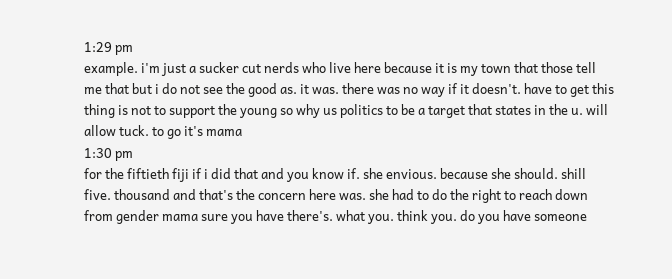1:29 pm
example. i'm just a sucker cut nerds who live here because it is my town that those tell me that but i do not see the good as. it was. there was no way if it doesn't. have to get this thing is not to support the young so why us politics to be a target that states in the u. will allow tuck. to go it's mama
1:30 pm
for the fiftieth fiji if i did that and you know if. she envious. because she should. shill five. thousand and that's the concern here was. she had to do the right to reach down from gender mama sure you have there's. what you. think you. do you have someone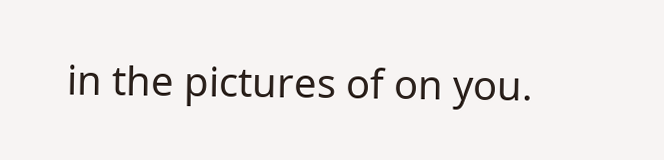in the pictures of on you.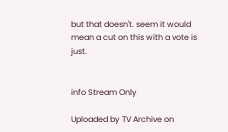but that doesn't. seem it would mean a cut on this with a vote is just.


info Stream Only

Uploaded by TV Archive on